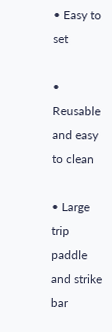• Easy to set

• Reusable and easy to clean

• Large trip paddle and strike bar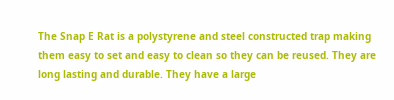The Snap E Rat is a polystyrene and steel constructed trap making them easy to set and easy to clean so they can be reused. They are long lasting and durable. They have a large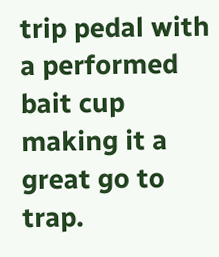trip pedal with a performed bait cup making it a great go to trap.